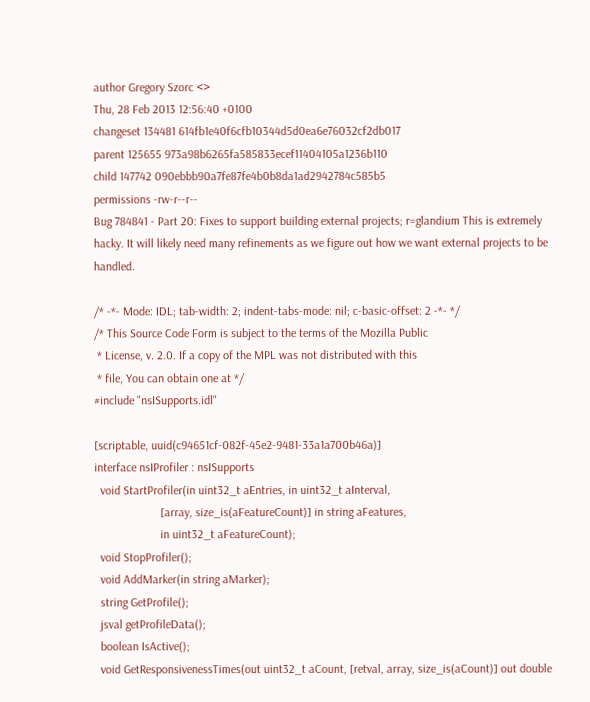author Gregory Szorc <>
Thu, 28 Feb 2013 12:56:40 +0100
changeset 134481 614fb1e40f6cfb10344d5d0ea6e76032cf2db017
parent 125655 973a98b6265fa585833ecef11404105a1236b110
child 147742 090ebbb90a7fe87fe4b0b8da1ad2942784c585b5
permissions -rw-r--r--
Bug 784841 - Part 20: Fixes to support building external projects; r=glandium This is extremely hacky. It will likely need many refinements as we figure out how we want external projects to be handled.

/* -*- Mode: IDL; tab-width: 2; indent-tabs-mode: nil; c-basic-offset: 2 -*- */
/* This Source Code Form is subject to the terms of the Mozilla Public
 * License, v. 2.0. If a copy of the MPL was not distributed with this
 * file, You can obtain one at */
#include "nsISupports.idl"

[scriptable, uuid(c94651cf-082f-45e2-9481-33a1a700b46a)]
interface nsIProfiler : nsISupports
  void StartProfiler(in uint32_t aEntries, in uint32_t aInterval,
                      [array, size_is(aFeatureCount)] in string aFeatures,
                      in uint32_t aFeatureCount);
  void StopProfiler();
  void AddMarker(in string aMarker);
  string GetProfile();
  jsval getProfileData();
  boolean IsActive();
  void GetResponsivenessTimes(out uint32_t aCount, [retval, array, size_is(aCount)] out double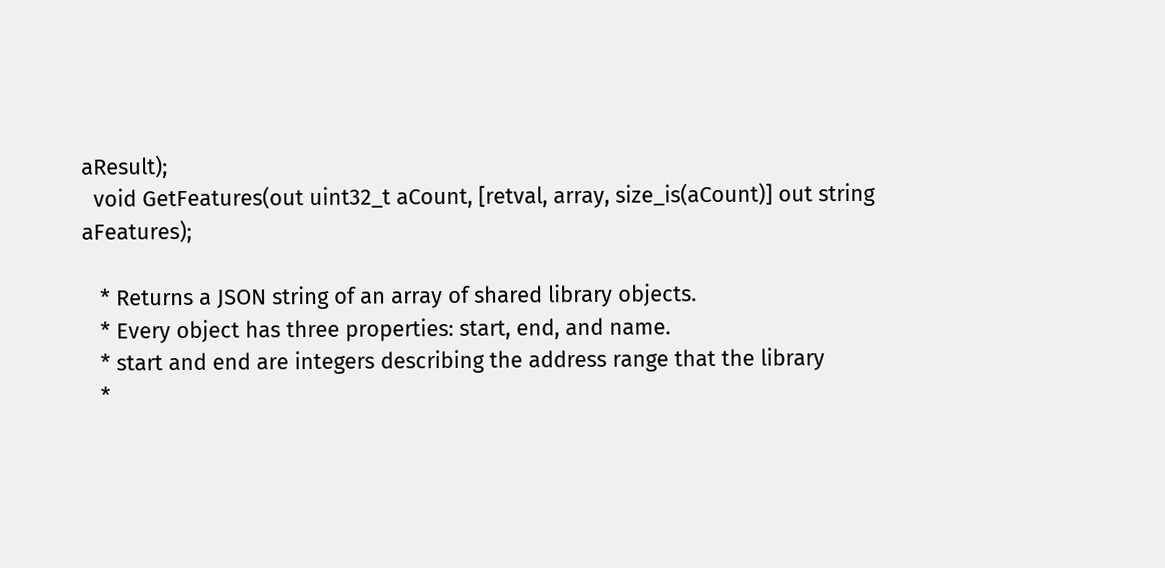aResult);
  void GetFeatures(out uint32_t aCount, [retval, array, size_is(aCount)] out string aFeatures);

   * Returns a JSON string of an array of shared library objects.
   * Every object has three properties: start, end, and name.
   * start and end are integers describing the address range that the library
   *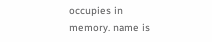occupies in memory. name is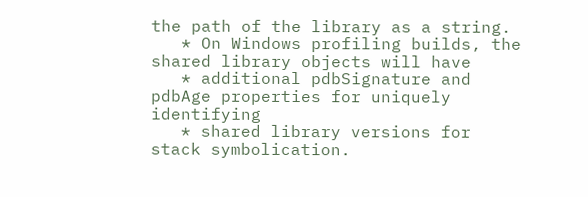the path of the library as a string.
   * On Windows profiling builds, the shared library objects will have
   * additional pdbSignature and pdbAge properties for uniquely identifying
   * shared library versions for stack symbolication.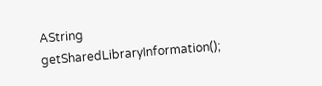AString getSharedLibraryInformation();